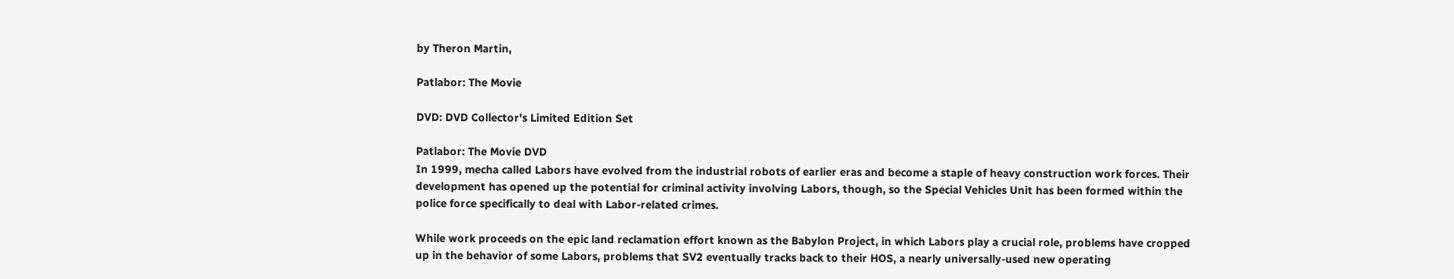by Theron Martin,

Patlabor: The Movie

DVD: DVD Collector's Limited Edition Set

Patlabor: The Movie DVD
In 1999, mecha called Labors have evolved from the industrial robots of earlier eras and become a staple of heavy construction work forces. Their development has opened up the potential for criminal activity involving Labors, though, so the Special Vehicles Unit has been formed within the police force specifically to deal with Labor-related crimes.

While work proceeds on the epic land reclamation effort known as the Babylon Project, in which Labors play a crucial role, problems have cropped up in the behavior of some Labors, problems that SV2 eventually tracks back to their HOS, a nearly universally-used new operating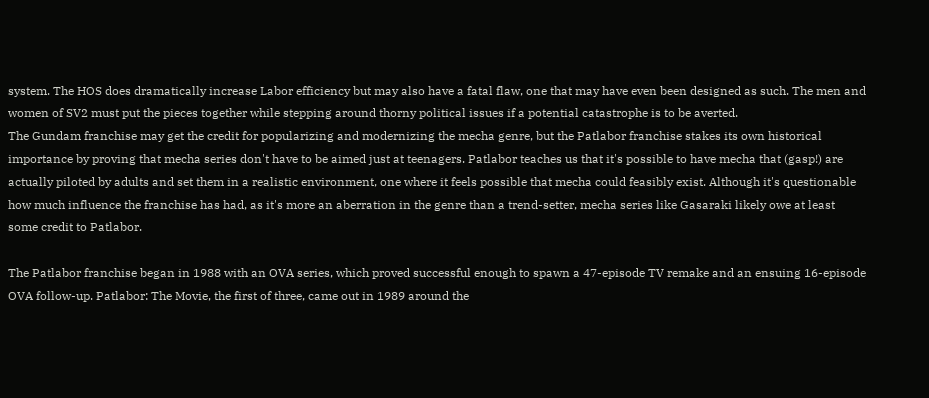system. The HOS does dramatically increase Labor efficiency but may also have a fatal flaw, one that may have even been designed as such. The men and women of SV2 must put the pieces together while stepping around thorny political issues if a potential catastrophe is to be averted.
The Gundam franchise may get the credit for popularizing and modernizing the mecha genre, but the Patlabor franchise stakes its own historical importance by proving that mecha series don't have to be aimed just at teenagers. Patlabor teaches us that it's possible to have mecha that (gasp!) are actually piloted by adults and set them in a realistic environment, one where it feels possible that mecha could feasibly exist. Although it's questionable how much influence the franchise has had, as it's more an aberration in the genre than a trend-setter, mecha series like Gasaraki likely owe at least some credit to Patlabor.

The Patlabor franchise began in 1988 with an OVA series, which proved successful enough to spawn a 47-episode TV remake and an ensuing 16-episode OVA follow-up. Patlabor: The Movie, the first of three, came out in 1989 around the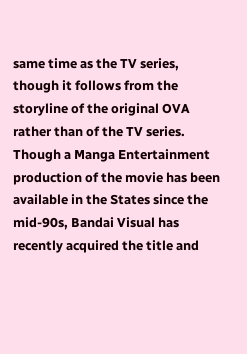same time as the TV series, though it follows from the storyline of the original OVA rather than of the TV series. Though a Manga Entertainment production of the movie has been available in the States since the mid-90s, Bandai Visual has recently acquired the title and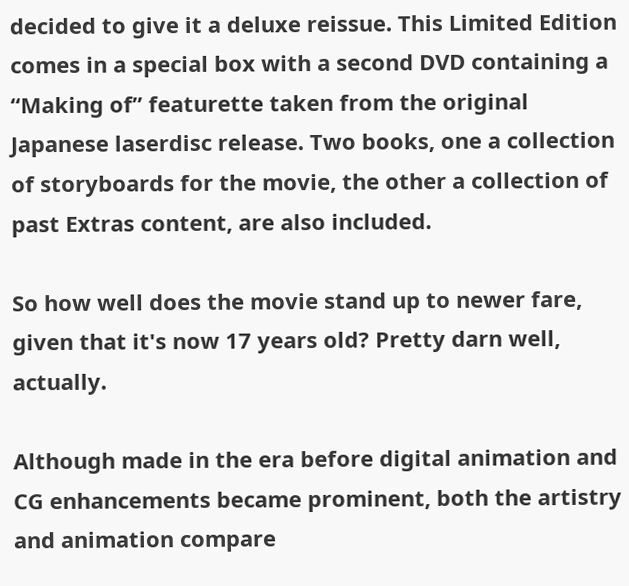decided to give it a deluxe reissue. This Limited Edition comes in a special box with a second DVD containing a “Making of” featurette taken from the original Japanese laserdisc release. Two books, one a collection of storyboards for the movie, the other a collection of past Extras content, are also included.

So how well does the movie stand up to newer fare, given that it's now 17 years old? Pretty darn well, actually.

Although made in the era before digital animation and CG enhancements became prominent, both the artistry and animation compare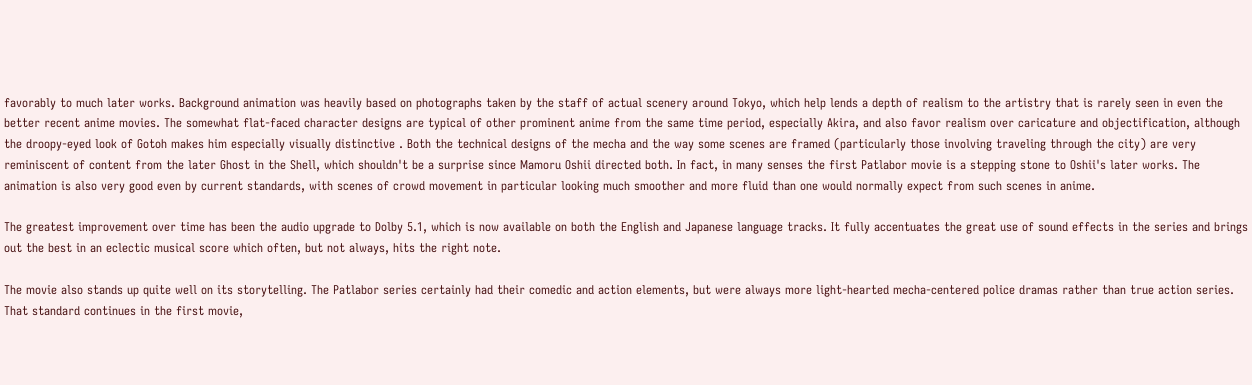favorably to much later works. Background animation was heavily based on photographs taken by the staff of actual scenery around Tokyo, which help lends a depth of realism to the artistry that is rarely seen in even the better recent anime movies. The somewhat flat-faced character designs are typical of other prominent anime from the same time period, especially Akira, and also favor realism over caricature and objectification, although the droopy-eyed look of Gotoh makes him especially visually distinctive . Both the technical designs of the mecha and the way some scenes are framed (particularly those involving traveling through the city) are very reminiscent of content from the later Ghost in the Shell, which shouldn't be a surprise since Mamoru Oshii directed both. In fact, in many senses the first Patlabor movie is a stepping stone to Oshii's later works. The animation is also very good even by current standards, with scenes of crowd movement in particular looking much smoother and more fluid than one would normally expect from such scenes in anime.

The greatest improvement over time has been the audio upgrade to Dolby 5.1, which is now available on both the English and Japanese language tracks. It fully accentuates the great use of sound effects in the series and brings out the best in an eclectic musical score which often, but not always, hits the right note.

The movie also stands up quite well on its storytelling. The Patlabor series certainly had their comedic and action elements, but were always more light-hearted mecha-centered police dramas rather than true action series. That standard continues in the first movie,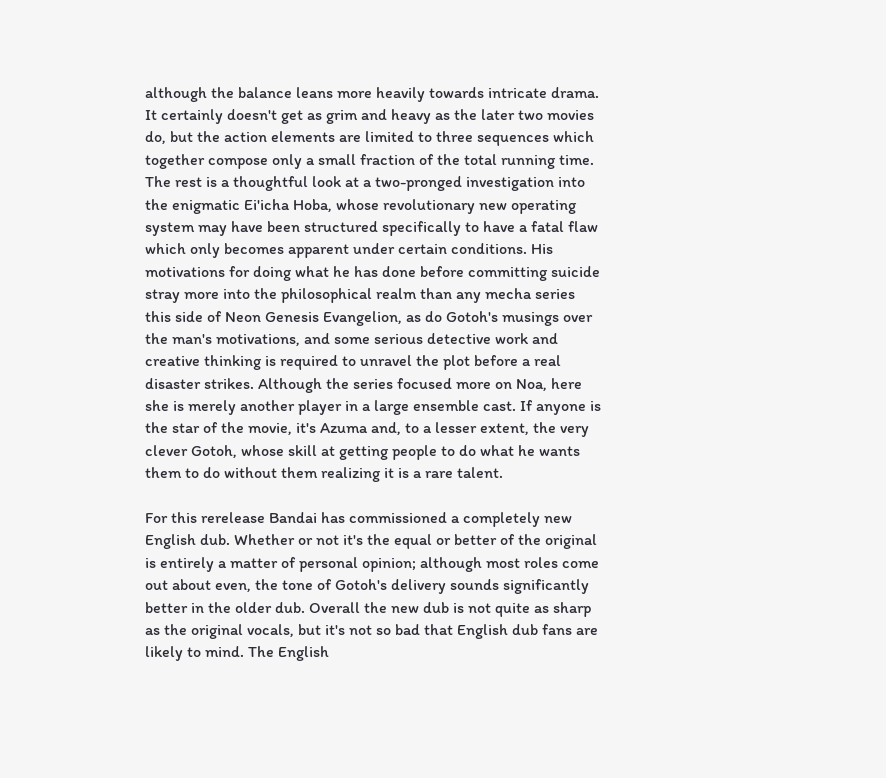although the balance leans more heavily towards intricate drama. It certainly doesn't get as grim and heavy as the later two movies do, but the action elements are limited to three sequences which together compose only a small fraction of the total running time. The rest is a thoughtful look at a two-pronged investigation into the enigmatic Ei'icha Hoba, whose revolutionary new operating system may have been structured specifically to have a fatal flaw which only becomes apparent under certain conditions. His motivations for doing what he has done before committing suicide stray more into the philosophical realm than any mecha series this side of Neon Genesis Evangelion, as do Gotoh's musings over the man's motivations, and some serious detective work and creative thinking is required to unravel the plot before a real disaster strikes. Although the series focused more on Noa, here she is merely another player in a large ensemble cast. If anyone is the star of the movie, it's Azuma and, to a lesser extent, the very clever Gotoh, whose skill at getting people to do what he wants them to do without them realizing it is a rare talent.

For this rerelease Bandai has commissioned a completely new English dub. Whether or not it's the equal or better of the original is entirely a matter of personal opinion; although most roles come out about even, the tone of Gotoh's delivery sounds significantly better in the older dub. Overall the new dub is not quite as sharp as the original vocals, but it's not so bad that English dub fans are likely to mind. The English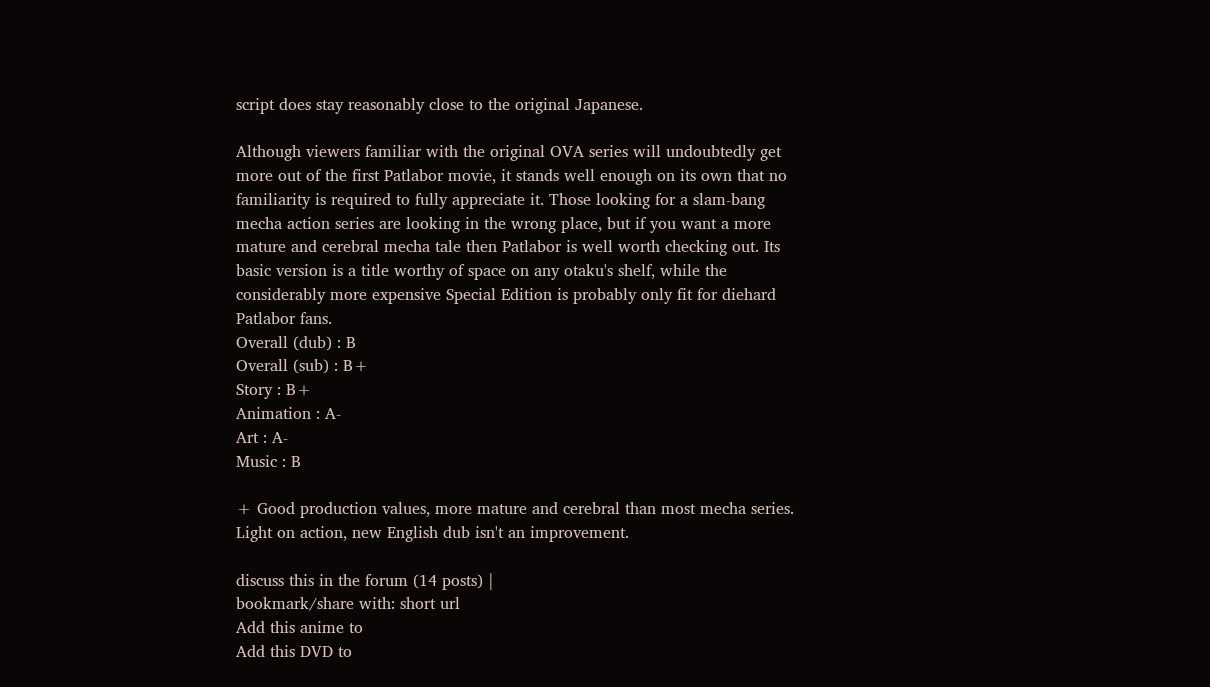script does stay reasonably close to the original Japanese.

Although viewers familiar with the original OVA series will undoubtedly get more out of the first Patlabor movie, it stands well enough on its own that no familiarity is required to fully appreciate it. Those looking for a slam-bang mecha action series are looking in the wrong place, but if you want a more mature and cerebral mecha tale then Patlabor is well worth checking out. Its basic version is a title worthy of space on any otaku's shelf, while the considerably more expensive Special Edition is probably only fit for diehard Patlabor fans.
Overall (dub) : B
Overall (sub) : B+
Story : B+
Animation : A-
Art : A-
Music : B

+ Good production values, more mature and cerebral than most mecha series.
Light on action, new English dub isn't an improvement.

discuss this in the forum (14 posts) |
bookmark/share with: short url
Add this anime to
Add this DVD to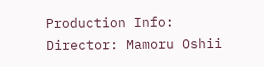Production Info:
Director: Mamoru Oshii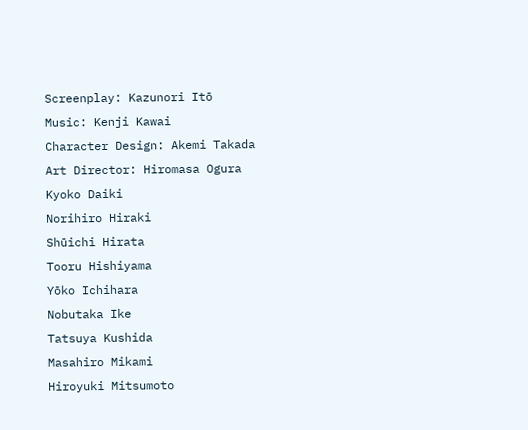Screenplay: Kazunori Itō
Music: Kenji Kawai
Character Design: Akemi Takada
Art Director: Hiromasa Ogura
Kyoko Daiki
Norihiro Hiraki
Shūichi Hirata
Tooru Hishiyama
Yōko Ichihara
Nobutaka Ike
Tatsuya Kushida
Masahiro Mikami
Hiroyuki Mitsumoto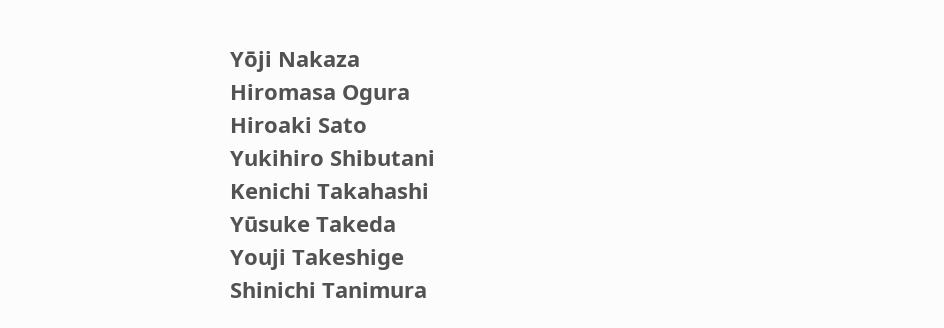Yōji Nakaza
Hiromasa Ogura
Hiroaki Sato
Yukihiro Shibutani
Kenichi Takahashi
Yūsuke Takeda
Youji Takeshige
Shinichi Tanimura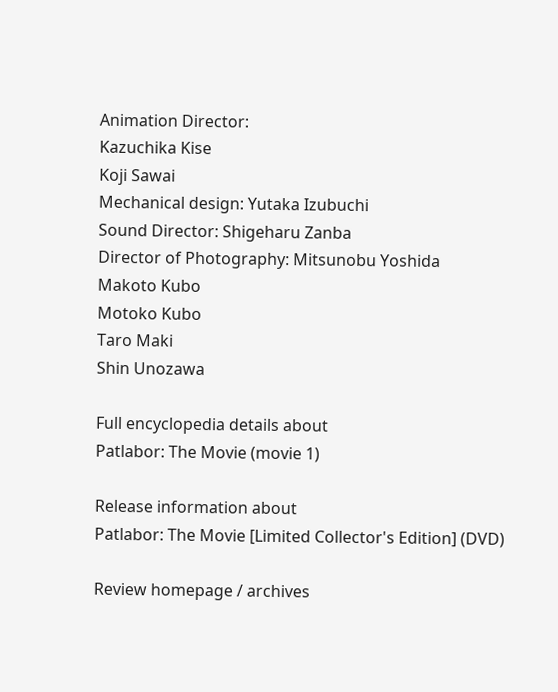Animation Director:
Kazuchika Kise
Koji Sawai
Mechanical design: Yutaka Izubuchi
Sound Director: Shigeharu Zanba
Director of Photography: Mitsunobu Yoshida
Makoto Kubo
Motoko Kubo
Taro Maki
Shin Unozawa

Full encyclopedia details about
Patlabor: The Movie (movie 1)

Release information about
Patlabor: The Movie [Limited Collector's Edition] (DVD)

Review homepage / archives